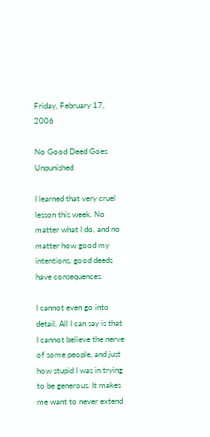Friday, February 17, 2006

No Good Deed Goes Unpunished

I learned that very cruel lesson this week. No matter what I do, and no matter how good my intentions, good deeds have consequences.

I cannot even go into detail. All I can say is that I cannot believe the nerve of some people, and just how stupid I was in trying to be generous. It makes me want to never extend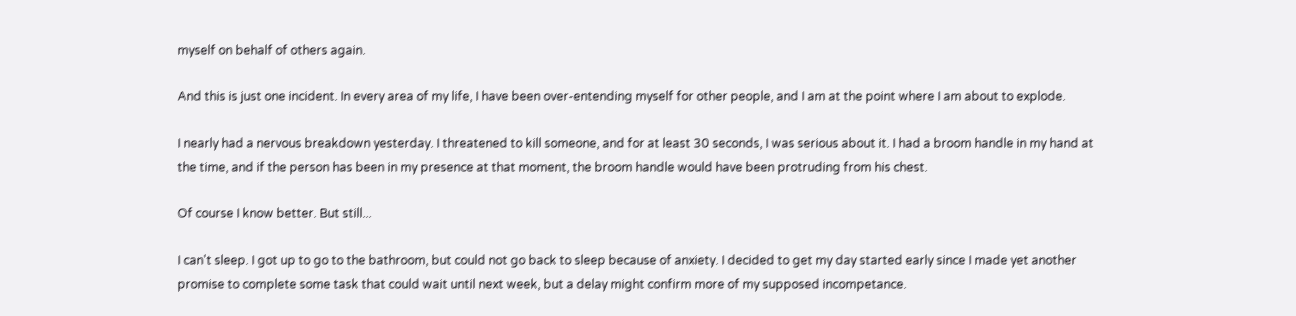myself on behalf of others again.

And this is just one incident. In every area of my life, I have been over-entending myself for other people, and I am at the point where I am about to explode.

I nearly had a nervous breakdown yesterday. I threatened to kill someone, and for at least 30 seconds, I was serious about it. I had a broom handle in my hand at the time, and if the person has been in my presence at that moment, the broom handle would have been protruding from his chest.

Of course I know better. But still...

I can't sleep. I got up to go to the bathroom, but could not go back to sleep because of anxiety. I decided to get my day started early since I made yet another promise to complete some task that could wait until next week, but a delay might confirm more of my supposed incompetance.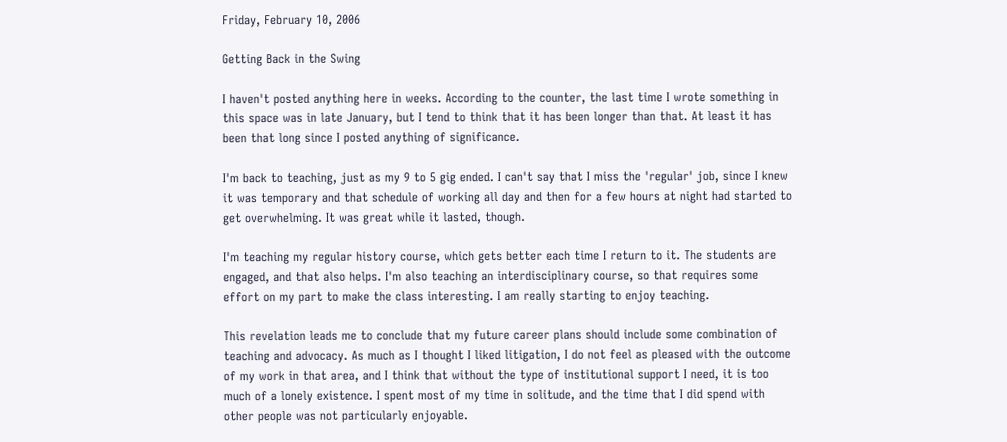Friday, February 10, 2006

Getting Back in the Swing

I haven't posted anything here in weeks. According to the counter, the last time I wrote something in this space was in late January, but I tend to think that it has been longer than that. At least it has been that long since I posted anything of significance.

I'm back to teaching, just as my 9 to 5 gig ended. I can't say that I miss the 'regular' job, since I knew it was temporary and that schedule of working all day and then for a few hours at night had started to get overwhelming. It was great while it lasted, though.

I'm teaching my regular history course, which gets better each time I return to it. The students are engaged, and that also helps. I'm also teaching an interdisciplinary course, so that requires some effort on my part to make the class interesting. I am really starting to enjoy teaching.

This revelation leads me to conclude that my future career plans should include some combination of teaching and advocacy. As much as I thought I liked litigation, I do not feel as pleased with the outcome of my work in that area, and I think that without the type of institutional support I need, it is too much of a lonely existence. I spent most of my time in solitude, and the time that I did spend with other people was not particularly enjoyable.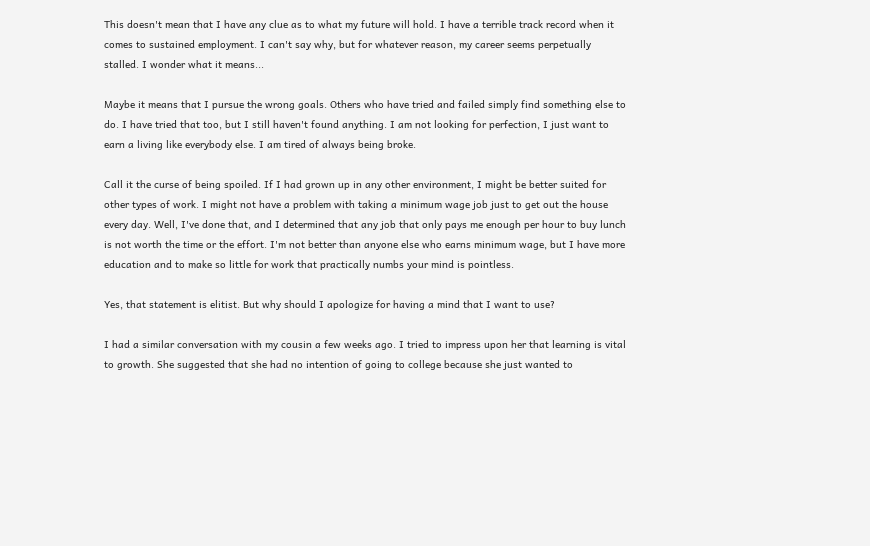This doesn't mean that I have any clue as to what my future will hold. I have a terrible track record when it comes to sustained employment. I can't say why, but for whatever reason, my career seems perpetually stalled. I wonder what it means...

Maybe it means that I pursue the wrong goals. Others who have tried and failed simply find something else to do. I have tried that too, but I still haven't found anything. I am not looking for perfection, I just want to earn a living like everybody else. I am tired of always being broke.

Call it the curse of being spoiled. If I had grown up in any other environment, I might be better suited for other types of work. I might not have a problem with taking a minimum wage job just to get out the house every day. Well, I've done that, and I determined that any job that only pays me enough per hour to buy lunch is not worth the time or the effort. I'm not better than anyone else who earns minimum wage, but I have more education and to make so little for work that practically numbs your mind is pointless.

Yes, that statement is elitist. But why should I apologize for having a mind that I want to use?

I had a similar conversation with my cousin a few weeks ago. I tried to impress upon her that learning is vital to growth. She suggested that she had no intention of going to college because she just wanted to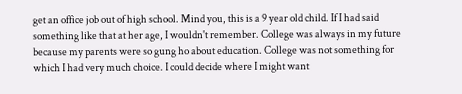get an office job out of high school. Mind you, this is a 9 year old child. If I had said something like that at her age, I wouldn't remember. College was always in my future because my parents were so gung ho about education. College was not something for which I had very much choice. I could decide where I might want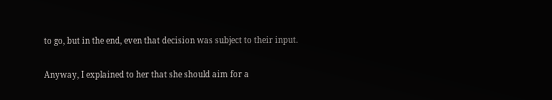to go, but in the end, even that decision was subject to their input.

Anyway, I explained to her that she should aim for a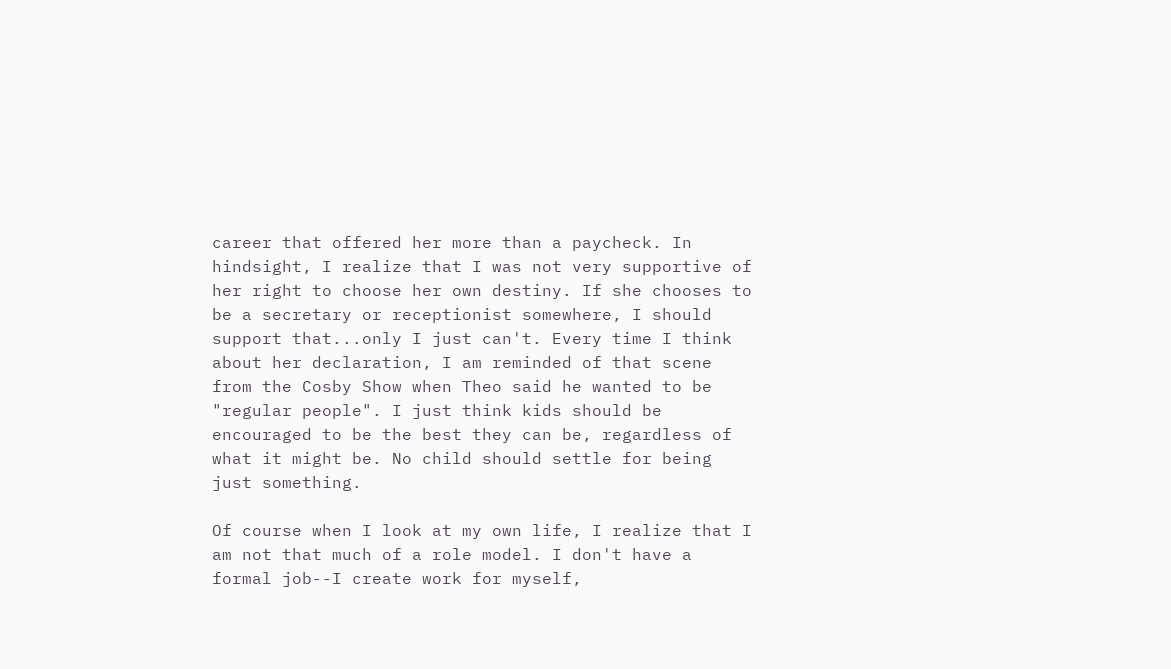career that offered her more than a paycheck. In hindsight, I realize that I was not very supportive of her right to choose her own destiny. If she chooses to be a secretary or receptionist somewhere, I should support that...only I just can't. Every time I think about her declaration, I am reminded of that scene from the Cosby Show when Theo said he wanted to be "regular people". I just think kids should be encouraged to be the best they can be, regardless of what it might be. No child should settle for being just something.

Of course when I look at my own life, I realize that I am not that much of a role model. I don't have a formal job--I create work for myself,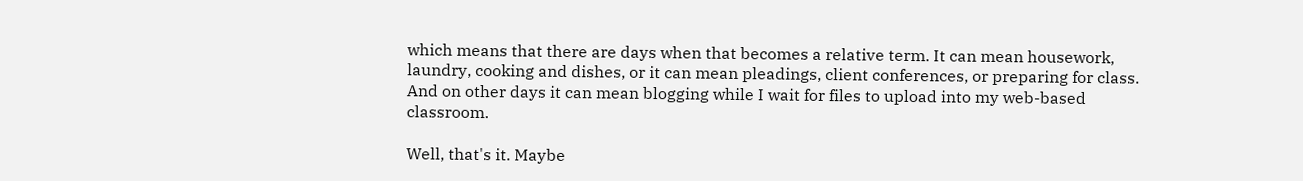which means that there are days when that becomes a relative term. It can mean housework, laundry, cooking and dishes, or it can mean pleadings, client conferences, or preparing for class. And on other days it can mean blogging while I wait for files to upload into my web-based classroom.

Well, that's it. Maybe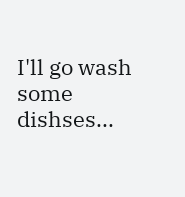I'll go wash some dishses...